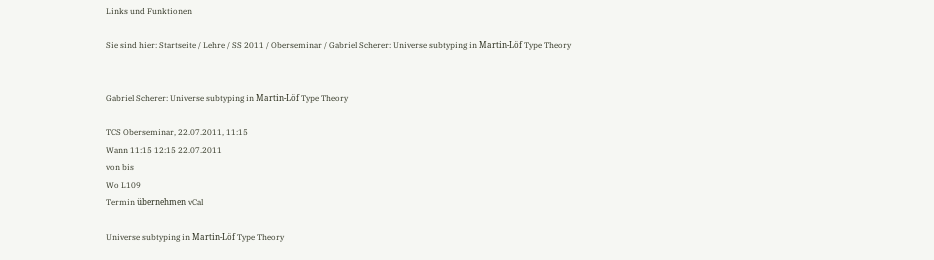Links und Funktionen

Sie sind hier: Startseite / Lehre / SS 2011 / Oberseminar / Gabriel Scherer: Universe subtyping in Martin-Löf Type Theory


Gabriel Scherer: Universe subtyping in Martin-Löf Type Theory

TCS Oberseminar, 22.07.2011, 11:15
Wann 11:15 12:15 22.07.2011
von bis
Wo L109
Termin übernehmen vCal

Universe subtyping in Martin-Löf Type Theory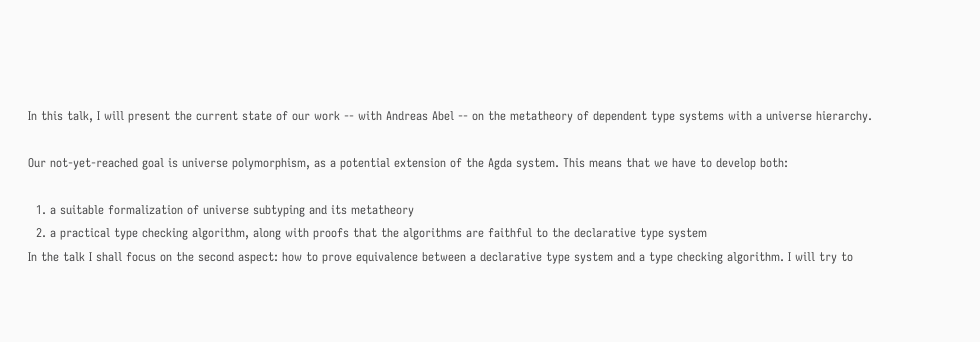In this talk, I will present the current state of our work -- with Andreas Abel -- on the metatheory of dependent type systems with a universe hierarchy.

Our not-yet-reached goal is universe polymorphism, as a potential extension of the Agda system. This means that we have to develop both:

  1. a suitable formalization of universe subtyping and its metatheory
  2. a practical type checking algorithm, along with proofs that the algorithms are faithful to the declarative type system
In the talk I shall focus on the second aspect: how to prove equivalence between a declarative type system and a type checking algorithm. I will try to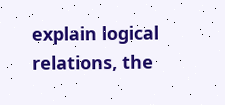explain logical relations, the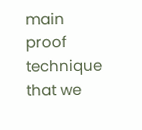main proof technique that we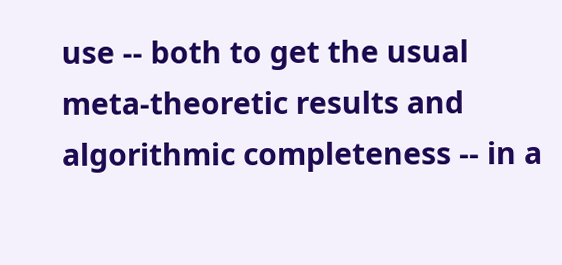use -- both to get the usual meta-theoretic results and algorithmic completeness -- in a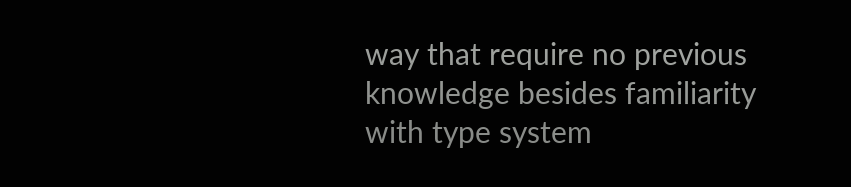way that require no previous knowledge besides familiarity with type system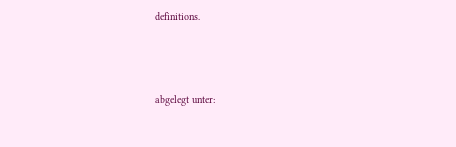definitions.



abgelegt unter: